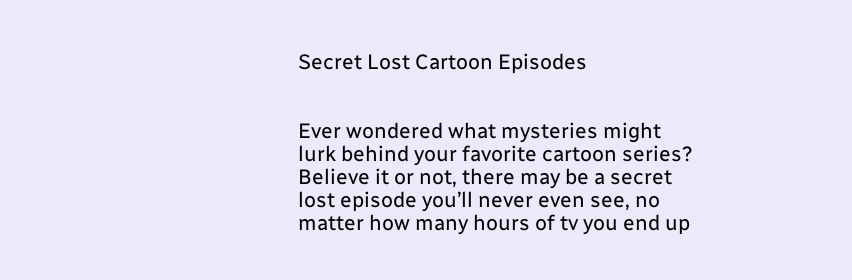Secret Lost Cartoon Episodes


Ever wondered what mysteries might lurk behind your favorite cartoon series? Believe it or not, there may be a secret lost episode you’ll never even see, no matter how many hours of tv you end up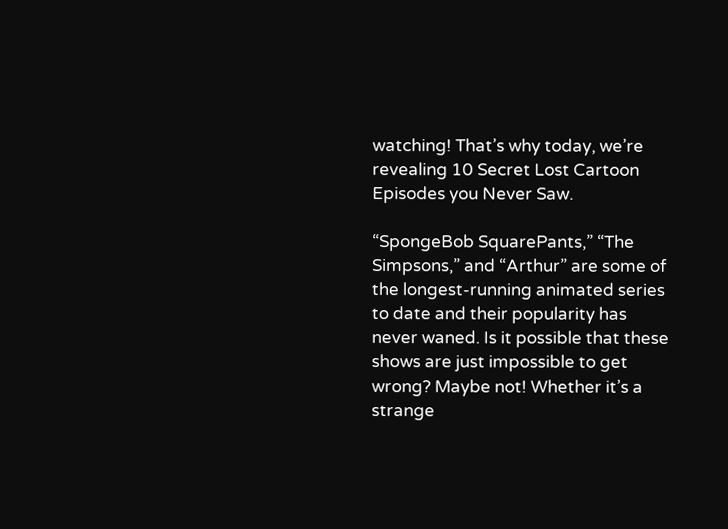watching! That’s why today, we’re revealing 10 Secret Lost Cartoon Episodes you Never Saw.

“SpongeBob SquarePants,” “The Simpsons,” and “Arthur” are some of the longest-running animated series to date and their popularity has never waned. Is it possible that these shows are just impossible to get wrong? Maybe not! Whether it’s a strange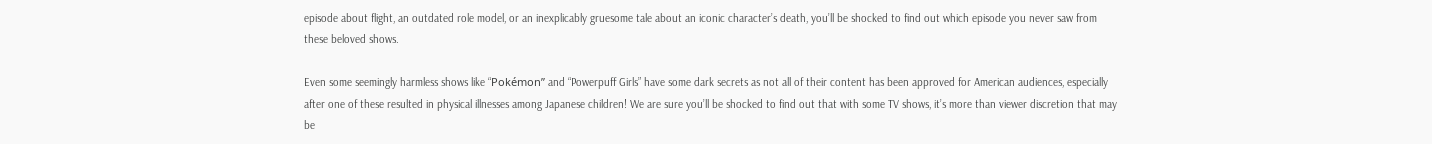episode about flight, an outdated role model, or an inexplicably gruesome tale about an iconic character’s death, you’ll be shocked to find out which episode you never saw from these beloved shows.

Even some seemingly harmless shows like “Pokémon” and “Powerpuff Girls” have some dark secrets as not all of their content has been approved for American audiences, especially after one of these resulted in physical illnesses among Japanese children! We are sure you’ll be shocked to find out that with some TV shows, it’s more than viewer discretion that may be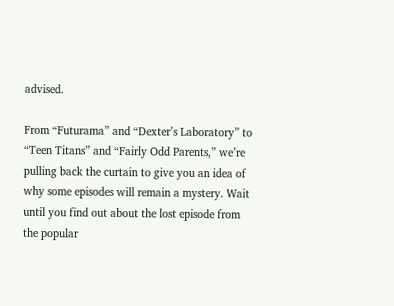advised.

From “Futurama” and “Dexter’s Laboratory” to “Teen Titans” and “Fairly Odd Parents,” we’re pulling back the curtain to give you an idea of why some episodes will remain a mystery. Wait until you find out about the lost episode from the popular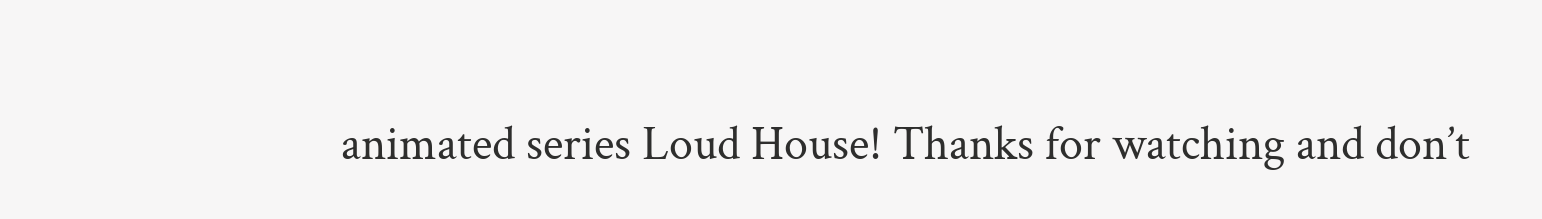animated series Loud House! Thanks for watching and don’t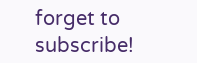forget to subscribe!